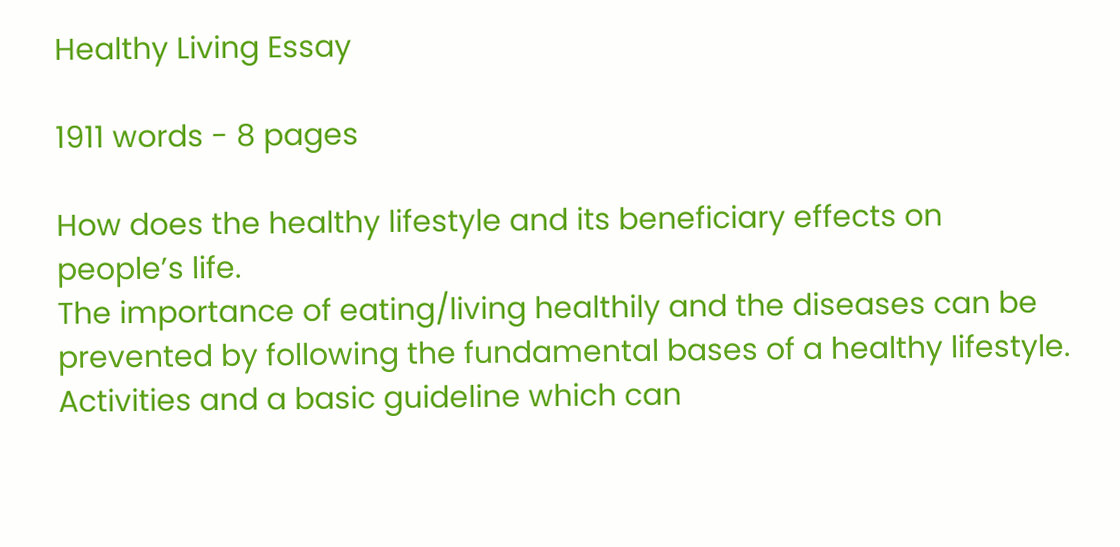Healthy Living Essay

1911 words - 8 pages

How does the healthy lifestyle and its beneficiary effects on people’s life.
The importance of eating/living healthily and the diseases can be prevented by following the fundamental bases of a healthy lifestyle.
Activities and a basic guideline which can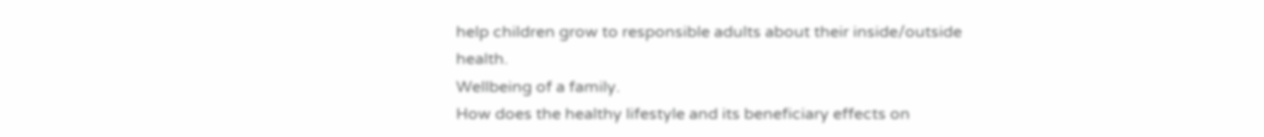help children grow to responsible adults about their inside/outside health.
Wellbeing of a family.
How does the healthy lifestyle and its beneficiary effects on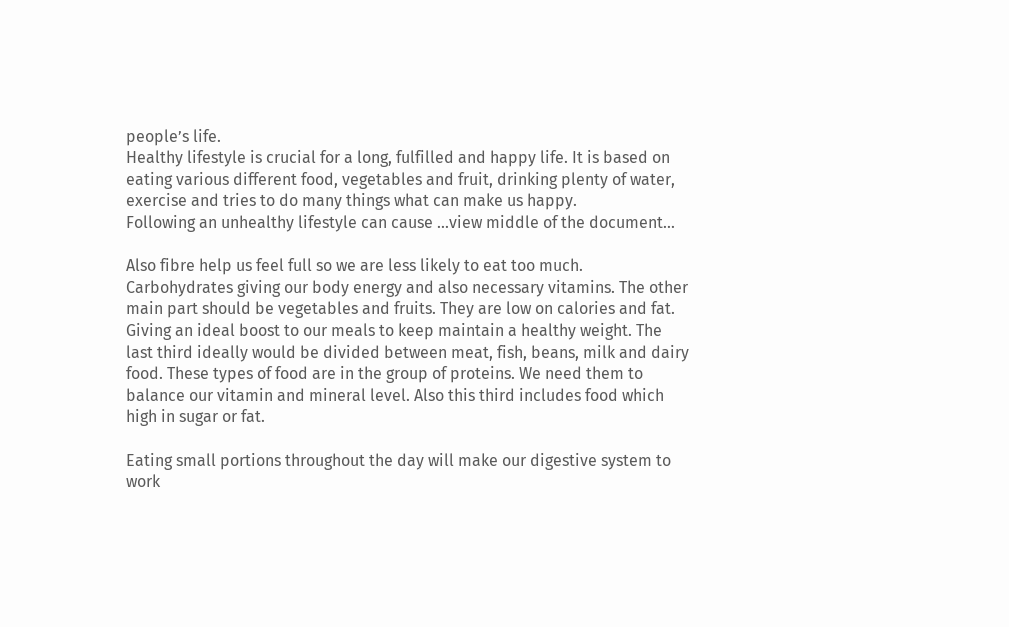people’s life.
Healthy lifestyle is crucial for a long, fulfilled and happy life. It is based on eating various different food, vegetables and fruit, drinking plenty of water, exercise and tries to do many things what can make us happy.
Following an unhealthy lifestyle can cause ...view middle of the document...

Also fibre help us feel full so we are less likely to eat too much. Carbohydrates giving our body energy and also necessary vitamins. The other main part should be vegetables and fruits. They are low on calories and fat. Giving an ideal boost to our meals to keep maintain a healthy weight. The last third ideally would be divided between meat, fish, beans, milk and dairy food. These types of food are in the group of proteins. We need them to balance our vitamin and mineral level. Also this third includes food which high in sugar or fat.

Eating small portions throughout the day will make our digestive system to work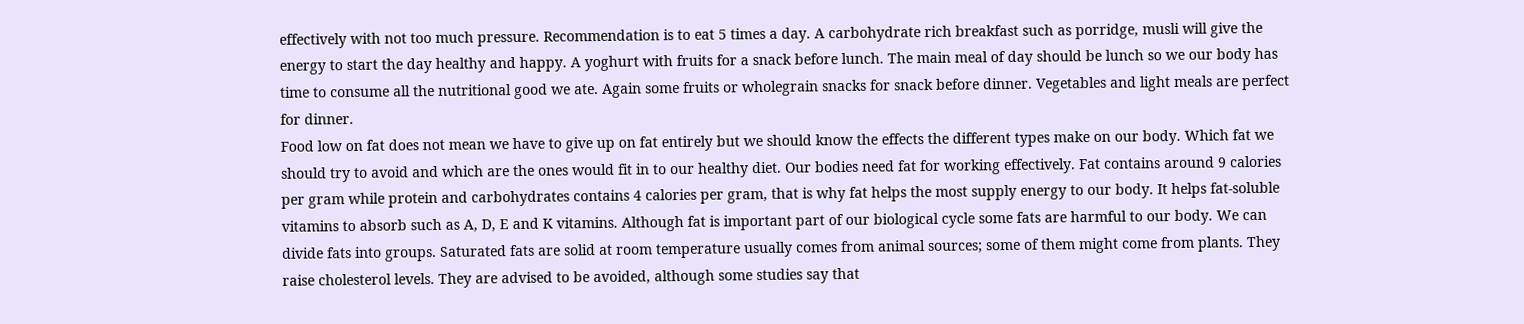effectively with not too much pressure. Recommendation is to eat 5 times a day. A carbohydrate rich breakfast such as porridge, musli will give the energy to start the day healthy and happy. A yoghurt with fruits for a snack before lunch. The main meal of day should be lunch so we our body has time to consume all the nutritional good we ate. Again some fruits or wholegrain snacks for snack before dinner. Vegetables and light meals are perfect for dinner.
Food low on fat does not mean we have to give up on fat entirely but we should know the effects the different types make on our body. Which fat we should try to avoid and which are the ones would fit in to our healthy diet. Our bodies need fat for working effectively. Fat contains around 9 calories per gram while protein and carbohydrates contains 4 calories per gram, that is why fat helps the most supply energy to our body. It helps fat-soluble vitamins to absorb such as A, D, E and K vitamins. Although fat is important part of our biological cycle some fats are harmful to our body. We can divide fats into groups. Saturated fats are solid at room temperature usually comes from animal sources; some of them might come from plants. They raise cholesterol levels. They are advised to be avoided, although some studies say that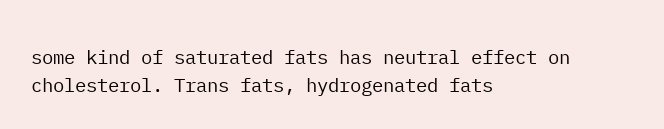some kind of saturated fats has neutral effect on cholesterol. Trans fats, hydrogenated fats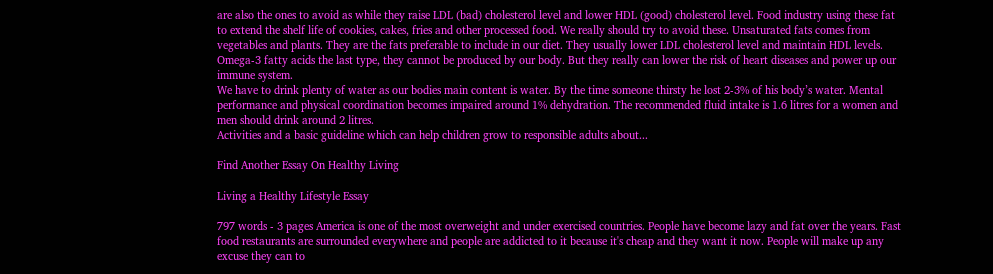are also the ones to avoid as while they raise LDL (bad) cholesterol level and lower HDL (good) cholesterol level. Food industry using these fat to extend the shelf life of cookies, cakes, fries and other processed food. We really should try to avoid these. Unsaturated fats comes from vegetables and plants. They are the fats preferable to include in our diet. They usually lower LDL cholesterol level and maintain HDL levels. Omega-3 fatty acids the last type, they cannot be produced by our body. But they really can lower the risk of heart diseases and power up our immune system.
We have to drink plenty of water as our bodies main content is water. By the time someone thirsty he lost 2-3% of his body’s water. Mental performance and physical coordination becomes impaired around 1% dehydration. The recommended fluid intake is 1.6 litres for a women and men should drink around 2 litres.
Activities and a basic guideline which can help children grow to responsible adults about...

Find Another Essay On Healthy Living

Living a Healthy Lifestyle Essay

797 words - 3 pages America is one of the most overweight and under exercised countries. People have become lazy and fat over the years. Fast food restaurants are surrounded everywhere and people are addicted to it because it's cheap and they want it now. People will make up any excuse they can to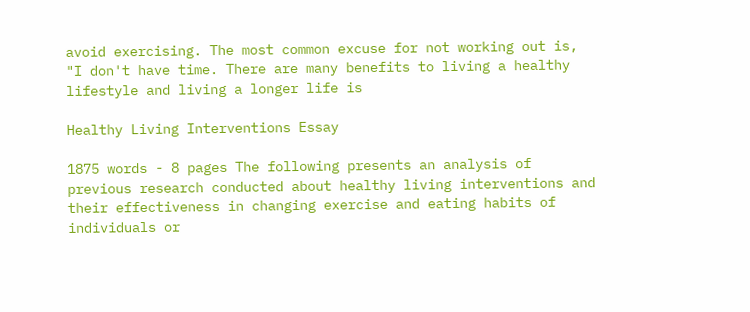avoid exercising. The most common excuse for not working out is, "I don't have time. There are many benefits to living a healthy lifestyle and living a longer life is

Healthy Living Interventions Essay

1875 words - 8 pages The following presents an analysis of previous research conducted about healthy living interventions and their effectiveness in changing exercise and eating habits of individuals or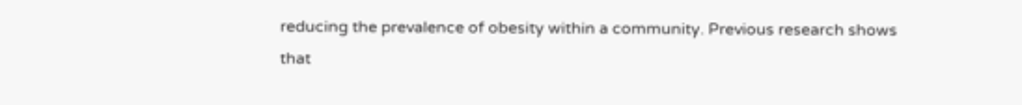reducing the prevalence of obesity within a community. Previous research shows that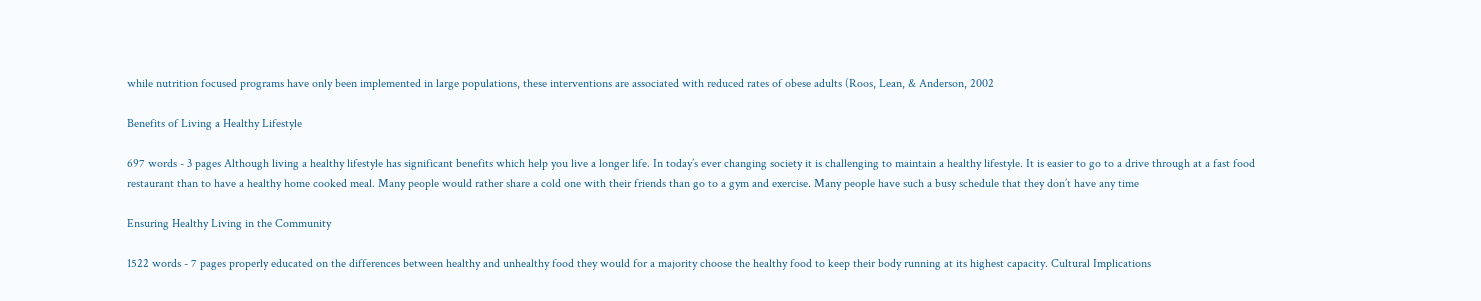while nutrition focused programs have only been implemented in large populations, these interventions are associated with reduced rates of obese adults (Roos, Lean, & Anderson, 2002

Benefits of Living a Healthy Lifestyle

697 words - 3 pages Although living a healthy lifestyle has significant benefits which help you live a longer life. In today’s ever changing society it is challenging to maintain a healthy lifestyle. It is easier to go to a drive through at a fast food restaurant than to have a healthy home cooked meal. Many people would rather share a cold one with their friends than go to a gym and exercise. Many people have such a busy schedule that they don’t have any time

Ensuring Healthy Living in the Community

1522 words - 7 pages properly educated on the differences between healthy and unhealthy food they would for a majority choose the healthy food to keep their body running at its highest capacity. Cultural Implications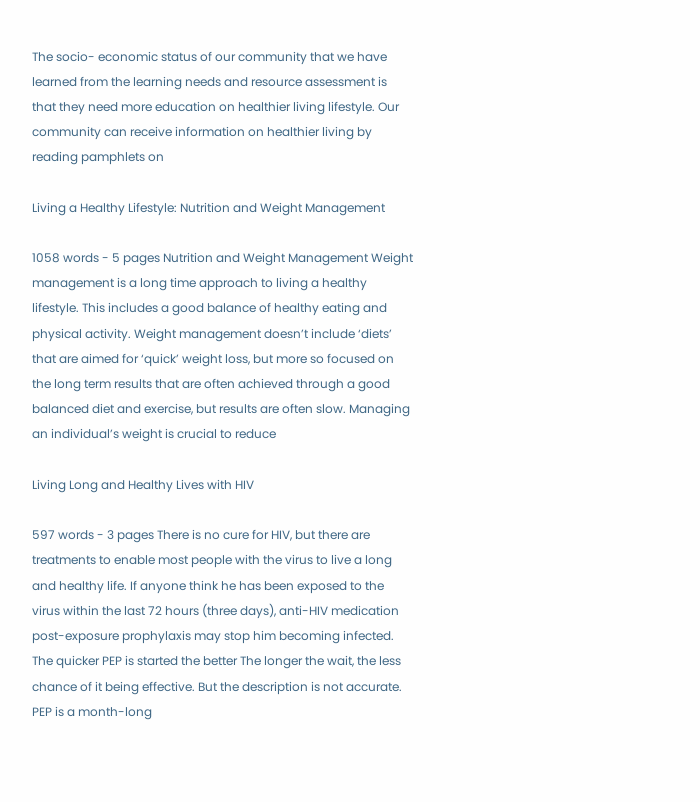The socio- economic status of our community that we have learned from the learning needs and resource assessment is that they need more education on healthier living lifestyle. Our community can receive information on healthier living by reading pamphlets on

Living a Healthy Lifestyle: Nutrition and Weight Management

1058 words - 5 pages Nutrition and Weight Management Weight management is a long time approach to living a healthy lifestyle. This includes a good balance of healthy eating and physical activity. Weight management doesn’t include ‘diets’ that are aimed for ‘quick’ weight loss, but more so focused on the long term results that are often achieved through a good balanced diet and exercise, but results are often slow. Managing an individual’s weight is crucial to reduce

Living Long and Healthy Lives with HIV

597 words - 3 pages There is no cure for HIV, but there are treatments to enable most people with the virus to live a long and healthy life. If anyone think he has been exposed to the virus within the last 72 hours (three days), anti-HIV medication post-exposure prophylaxis may stop him becoming infected. The quicker PEP is started the better The longer the wait, the less chance of it being effective. But the description is not accurate. PEP is a month-long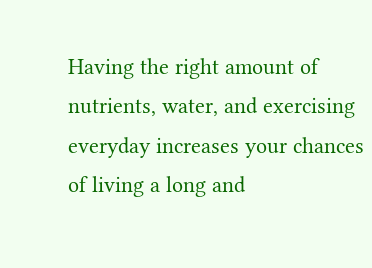Having the right amount of nutrients, water, and exercising everyday increases your chances of living a long and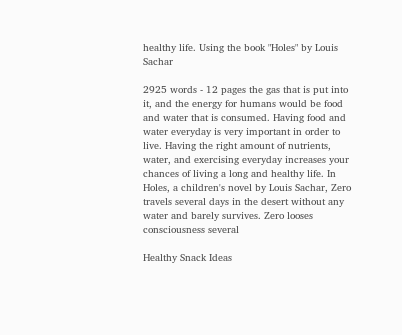healthy life. Using the book "Holes" by Louis Sachar

2925 words - 12 pages the gas that is put into it, and the energy for humans would be food and water that is consumed. Having food and water everyday is very important in order to live. Having the right amount of nutrients, water, and exercising everyday increases your chances of living a long and healthy life. In Holes, a children's novel by Louis Sachar, Zero travels several days in the desert without any water and barely survives. Zero looses consciousness several

Healthy Snack Ideas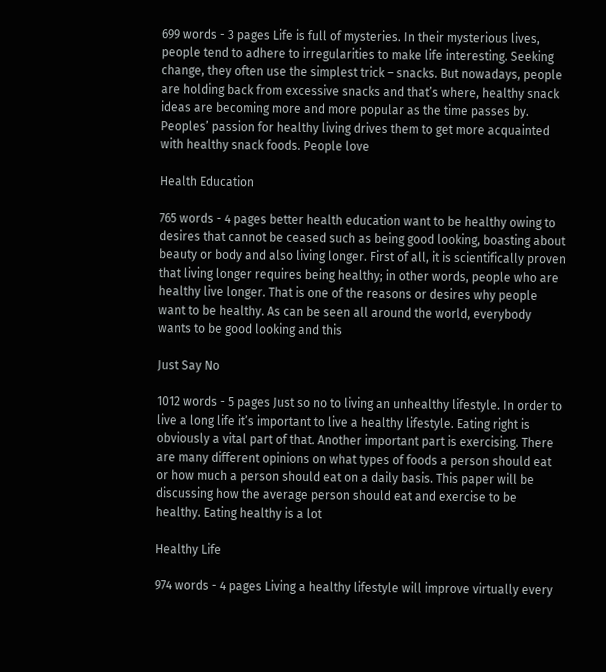699 words - 3 pages Life is full of mysteries. In their mysterious lives, people tend to adhere to irregularities to make life interesting. Seeking change, they often use the simplest trick – snacks. But nowadays, people are holding back from excessive snacks and that’s where, healthy snack ideas are becoming more and more popular as the time passes by. Peoples’ passion for healthy living drives them to get more acquainted with healthy snack foods. People love

Health Education

765 words - 4 pages better health education want to be healthy owing to desires that cannot be ceased such as being good looking, boasting about beauty or body and also living longer. First of all, it is scientifically proven that living longer requires being healthy; in other words, people who are healthy live longer. That is one of the reasons or desires why people want to be healthy. As can be seen all around the world, everybody wants to be good looking and this

Just Say No

1012 words - 5 pages Just so no to living an unhealthy lifestyle. In order to live a long life it’s important to live a healthy lifestyle. Eating right is obviously a vital part of that. Another important part is exercising. There are many different opinions on what types of foods a person should eat or how much a person should eat on a daily basis. This paper will be discussing how the average person should eat and exercise to be healthy. Eating healthy is a lot

Healthy Life

974 words - 4 pages Living a healthy lifestyle will improve virtually every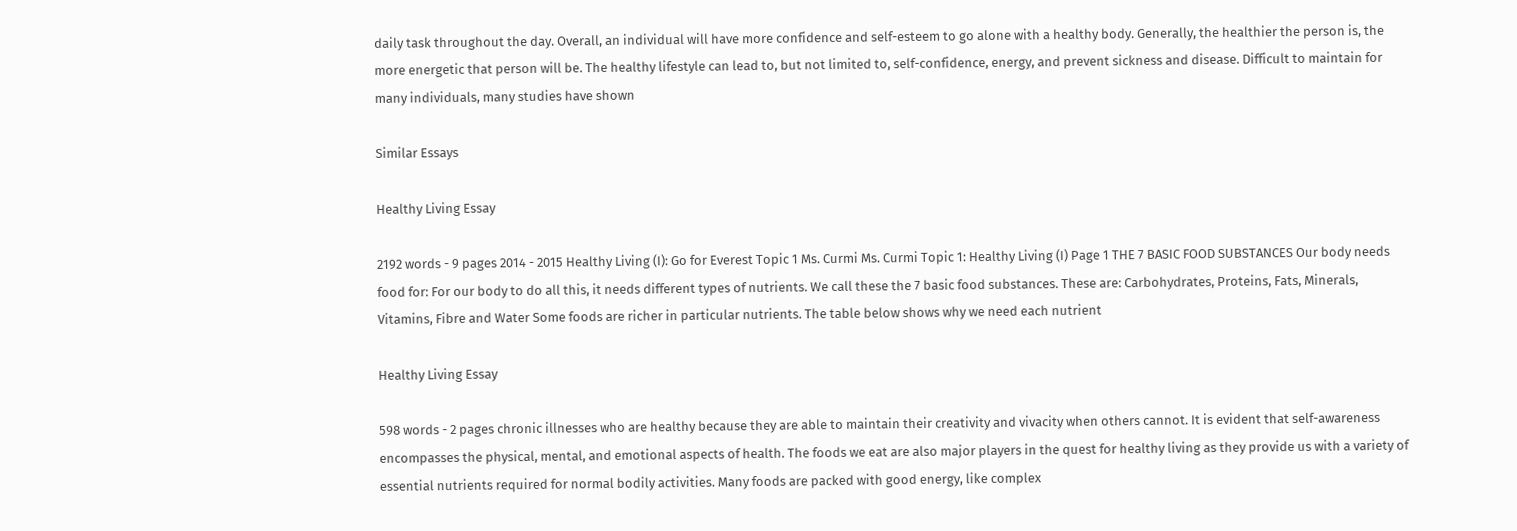daily task throughout the day. Overall, an individual will have more confidence and self-esteem to go alone with a healthy body. Generally, the healthier the person is, the more energetic that person will be. The healthy lifestyle can lead to, but not limited to, self-confidence, energy, and prevent sickness and disease. Difficult to maintain for many individuals, many studies have shown

Similar Essays

Healthy Living Essay

2192 words - 9 pages 2014 - 2015 Healthy Living (I): Go for Everest Topic 1 Ms. Curmi Ms. Curmi Topic 1: Healthy Living (I) Page 1 THE 7 BASIC FOOD SUBSTANCES Our body needs food for: For our body to do all this, it needs different types of nutrients. We call these the 7 basic food substances. These are: Carbohydrates, Proteins, Fats, Minerals, Vitamins, Fibre and Water Some foods are richer in particular nutrients. The table below shows why we need each nutrient

Healthy Living Essay

598 words - 2 pages chronic illnesses who are healthy because they are able to maintain their creativity and vivacity when others cannot. It is evident that self-awareness encompasses the physical, mental, and emotional aspects of health. The foods we eat are also major players in the quest for healthy living as they provide us with a variety of essential nutrients required for normal bodily activities. Many foods are packed with good energy, like complex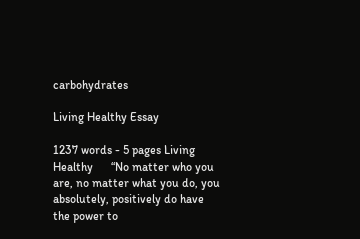carbohydrates

Living Healthy Essay

1237 words - 5 pages Living Healthy      “No matter who you are, no matter what you do, you absolutely, positively do have the power to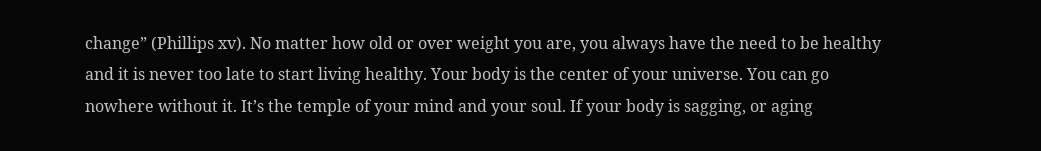change” (Phillips xv). No matter how old or over weight you are, you always have the need to be healthy and it is never too late to start living healthy. Your body is the center of your universe. You can go nowhere without it. It’s the temple of your mind and your soul. If your body is sagging, or aging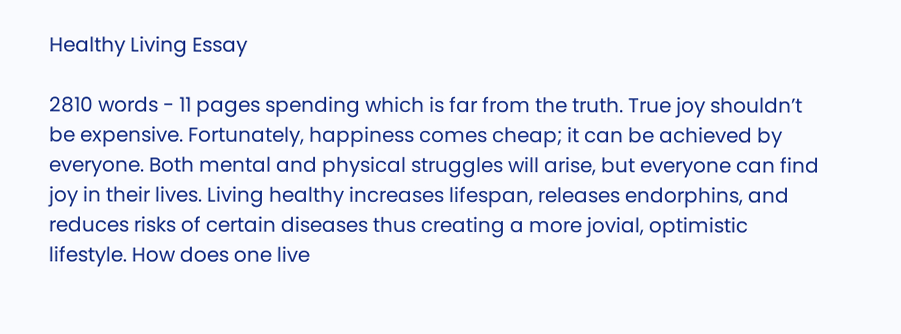Healthy Living Essay

2810 words - 11 pages spending which is far from the truth. True joy shouldn’t be expensive. Fortunately, happiness comes cheap; it can be achieved by everyone. Both mental and physical struggles will arise, but everyone can find joy in their lives. Living healthy increases lifespan, releases endorphins, and reduces risks of certain diseases thus creating a more jovial, optimistic lifestyle. How does one live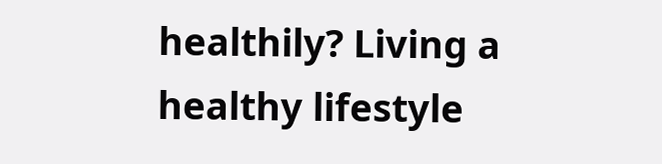healthily? Living a healthy lifestyle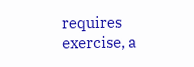requires exercise, a